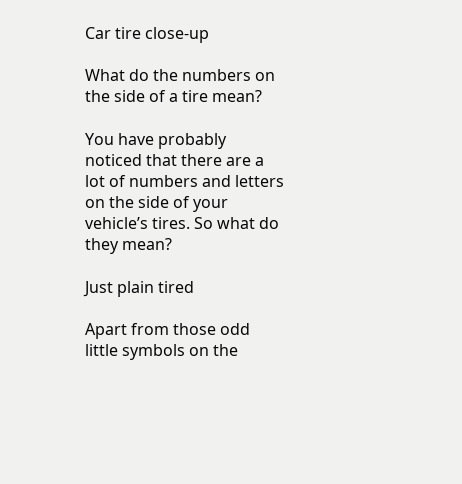Car tire close-up

What do the numbers on the side of a tire mean?

You have probably noticed that there are a lot of numbers and letters on the side of your vehicle’s tires. So what do they mean?

Just plain tired

Apart from those odd little symbols on the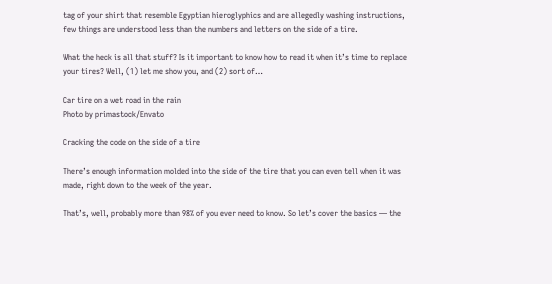tag of your shirt that resemble Egyptian hieroglyphics and are allegedly washing instructions, few things are understood less than the numbers and letters on the side of a tire.

What the heck is all that stuff? Is it important to know how to read it when it’s time to replace your tires? Well, (1) let me show you, and (2) sort of…

Car tire on a wet road in the rain
Photo by primastock/Envato

Cracking the code on the side of a tire

There’s enough information molded into the side of the tire that you can even tell when it was made, right down to the week of the year.

That’s, well, probably more than 98% of you ever need to know. So let’s cover the basics — the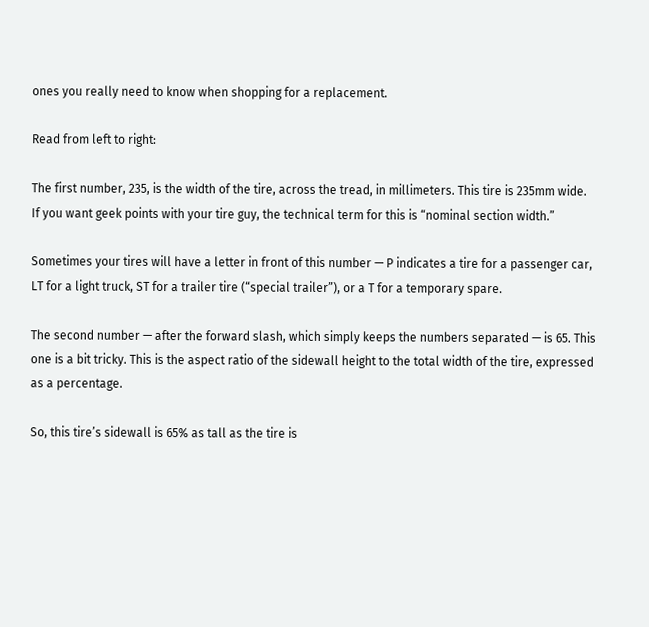ones you really need to know when shopping for a replacement.

Read from left to right:

The first number, 235, is the width of the tire, across the tread, in millimeters. This tire is 235mm wide. If you want geek points with your tire guy, the technical term for this is “nominal section width.”

Sometimes your tires will have a letter in front of this number — P indicates a tire for a passenger car, LT for a light truck, ST for a trailer tire (“special trailer”), or a T for a temporary spare.

The second number — after the forward slash, which simply keeps the numbers separated — is 65. This one is a bit tricky. This is the aspect ratio of the sidewall height to the total width of the tire, expressed as a percentage.

So, this tire’s sidewall is 65% as tall as the tire is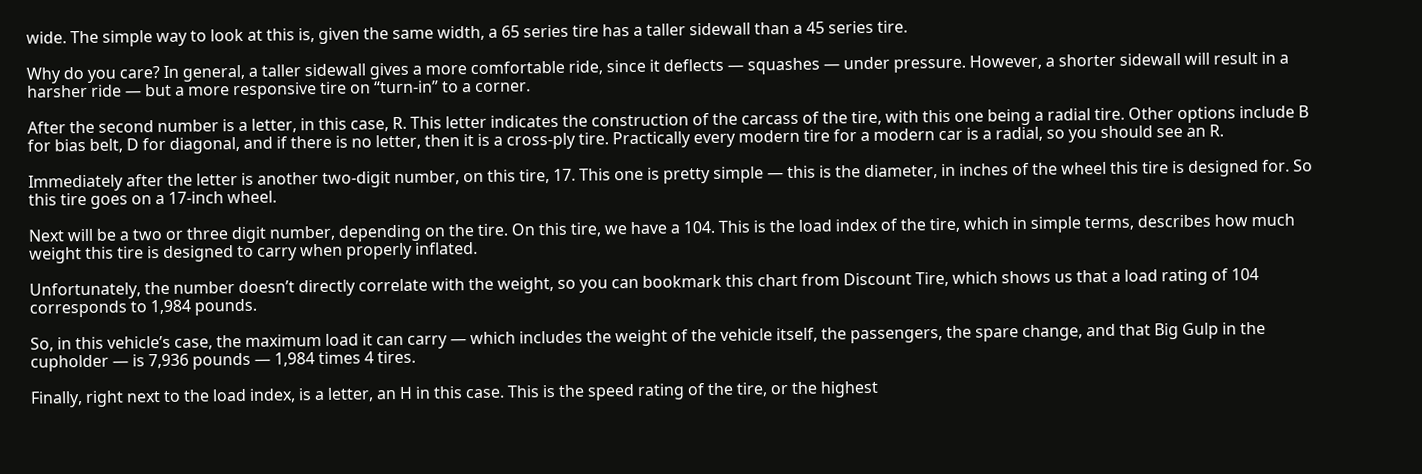wide. The simple way to look at this is, given the same width, a 65 series tire has a taller sidewall than a 45 series tire.

Why do you care? In general, a taller sidewall gives a more comfortable ride, since it deflects — squashes — under pressure. However, a shorter sidewall will result in a harsher ride — but a more responsive tire on “turn-in” to a corner.

After the second number is a letter, in this case, R. This letter indicates the construction of the carcass of the tire, with this one being a radial tire. Other options include B for bias belt, D for diagonal, and if there is no letter, then it is a cross-ply tire. Practically every modern tire for a modern car is a radial, so you should see an R.

Immediately after the letter is another two-digit number, on this tire, 17. This one is pretty simple — this is the diameter, in inches of the wheel this tire is designed for. So this tire goes on a 17-inch wheel.

Next will be a two or three digit number, depending on the tire. On this tire, we have a 104. This is the load index of the tire, which in simple terms, describes how much weight this tire is designed to carry when properly inflated.

Unfortunately, the number doesn’t directly correlate with the weight, so you can bookmark this chart from Discount Tire, which shows us that a load rating of 104 corresponds to 1,984 pounds.

So, in this vehicle’s case, the maximum load it can carry — which includes the weight of the vehicle itself, the passengers, the spare change, and that Big Gulp in the cupholder — is 7,936 pounds — 1,984 times 4 tires.

Finally, right next to the load index, is a letter, an H in this case. This is the speed rating of the tire, or the highest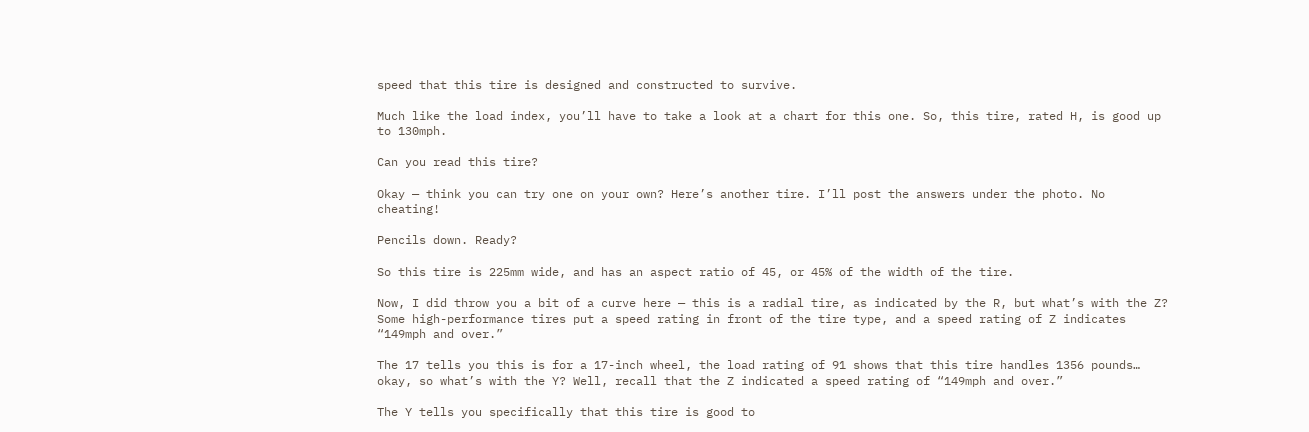speed that this tire is designed and constructed to survive.

Much like the load index, you’ll have to take a look at a chart for this one. So, this tire, rated H, is good up to 130mph.

Can you read this tire?

Okay — think you can try one on your own? Here’s another tire. I’ll post the answers under the photo. No cheating!

Pencils down. Ready?

So this tire is 225mm wide, and has an aspect ratio of 45, or 45% of the width of the tire.

Now, I did throw you a bit of a curve here — this is a radial tire, as indicated by the R, but what’s with the Z? Some high-performance tires put a speed rating in front of the tire type, and a speed rating of Z indicates “149mph and over.”

The 17 tells you this is for a 17-inch wheel, the load rating of 91 shows that this tire handles 1356 pounds… okay, so what’s with the Y? Well, recall that the Z indicated a speed rating of “149mph and over.”

The Y tells you specifically that this tire is good to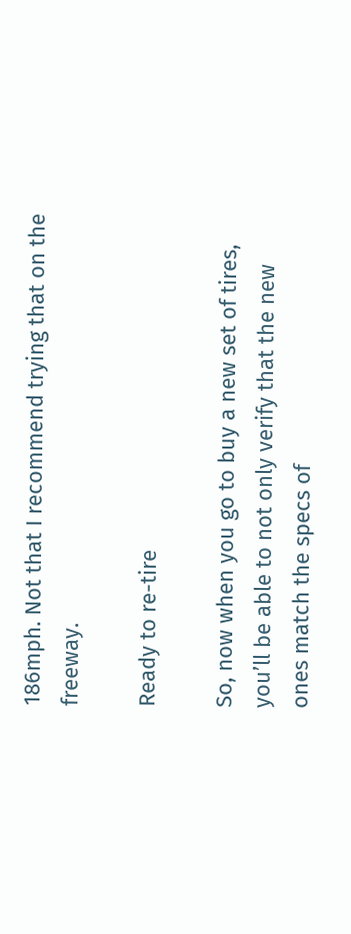186mph. Not that I recommend trying that on the freeway.

Ready to re-tire

So, now when you go to buy a new set of tires, you’ll be able to not only verify that the new ones match the specs of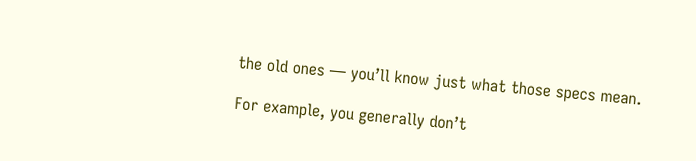the old ones — you’ll know just what those specs mean.

For example, you generally don’t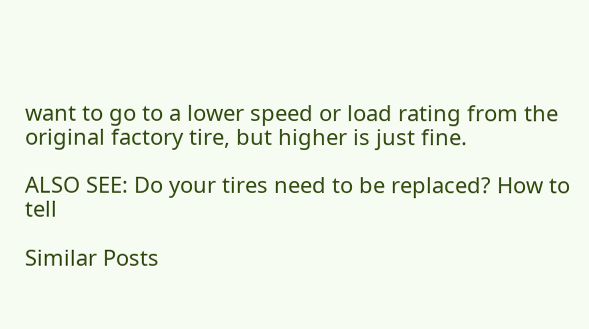want to go to a lower speed or load rating from the original factory tire, but higher is just fine.

ALSO SEE: Do your tires need to be replaced? How to tell

Similar Posts